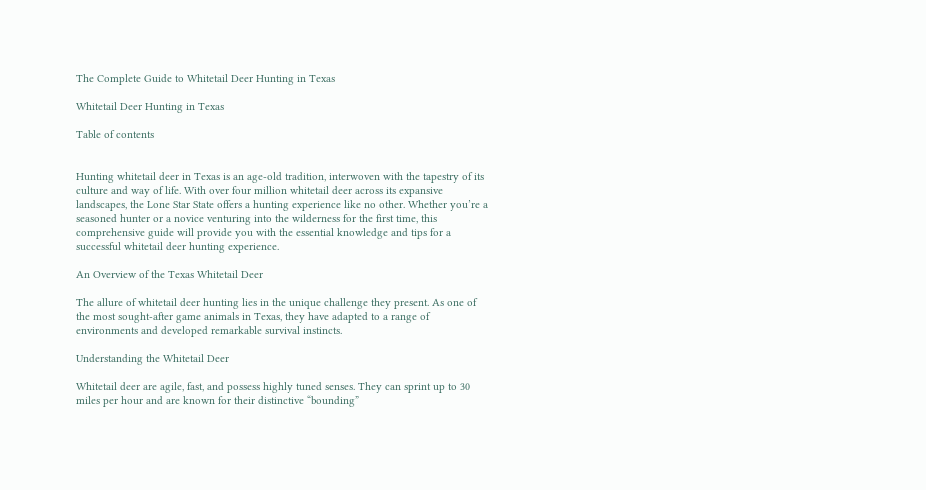The Complete Guide to Whitetail Deer Hunting in Texas

Whitetail Deer Hunting in Texas

Table of contents


Hunting whitetail deer in Texas is an age-old tradition, interwoven with the tapestry of its culture and way of life. With over four million whitetail deer across its expansive landscapes, the Lone Star State offers a hunting experience like no other. Whether you’re a seasoned hunter or a novice venturing into the wilderness for the first time, this comprehensive guide will provide you with the essential knowledge and tips for a successful whitetail deer hunting experience.

An Overview of the Texas Whitetail Deer

The allure of whitetail deer hunting lies in the unique challenge they present. As one of the most sought-after game animals in Texas, they have adapted to a range of environments and developed remarkable survival instincts.

Understanding the Whitetail Deer

Whitetail deer are agile, fast, and possess highly tuned senses. They can sprint up to 30 miles per hour and are known for their distinctive “bounding”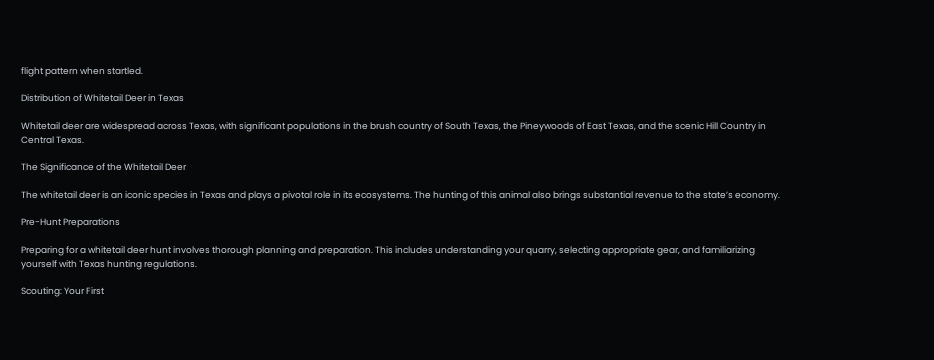flight pattern when startled.

Distribution of Whitetail Deer in Texas

Whitetail deer are widespread across Texas, with significant populations in the brush country of South Texas, the Pineywoods of East Texas, and the scenic Hill Country in Central Texas.

The Significance of the Whitetail Deer

The whitetail deer is an iconic species in Texas and plays a pivotal role in its ecosystems. The hunting of this animal also brings substantial revenue to the state’s economy.

Pre-Hunt Preparations

Preparing for a whitetail deer hunt involves thorough planning and preparation. This includes understanding your quarry, selecting appropriate gear, and familiarizing yourself with Texas hunting regulations.

Scouting: Your First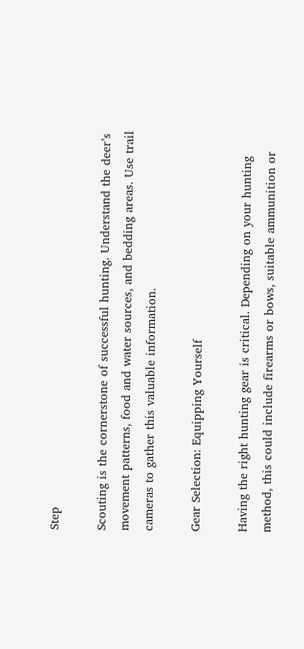Step

Scouting is the cornerstone of successful hunting. Understand the deer’s movement patterns, food and water sources, and bedding areas. Use trail cameras to gather this valuable information.

Gear Selection: Equipping Yourself

Having the right hunting gear is critical. Depending on your hunting method, this could include firearms or bows, suitable ammunition or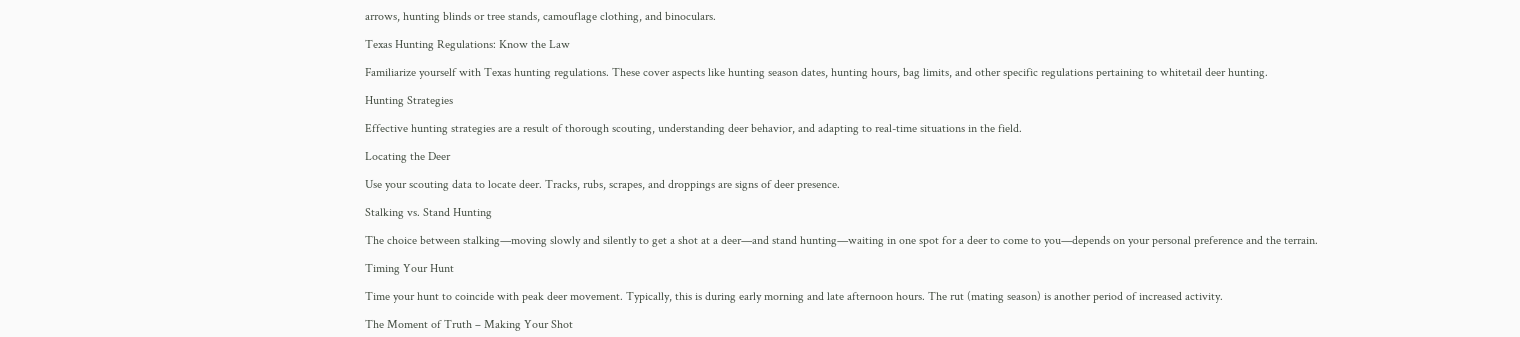arrows, hunting blinds or tree stands, camouflage clothing, and binoculars.

Texas Hunting Regulations: Know the Law

Familiarize yourself with Texas hunting regulations. These cover aspects like hunting season dates, hunting hours, bag limits, and other specific regulations pertaining to whitetail deer hunting.

Hunting Strategies

Effective hunting strategies are a result of thorough scouting, understanding deer behavior, and adapting to real-time situations in the field.

Locating the Deer

Use your scouting data to locate deer. Tracks, rubs, scrapes, and droppings are signs of deer presence.

Stalking vs. Stand Hunting

The choice between stalking—moving slowly and silently to get a shot at a deer—and stand hunting—waiting in one spot for a deer to come to you—depends on your personal preference and the terrain.

Timing Your Hunt

Time your hunt to coincide with peak deer movement. Typically, this is during early morning and late afternoon hours. The rut (mating season) is another period of increased activity.

The Moment of Truth – Making Your Shot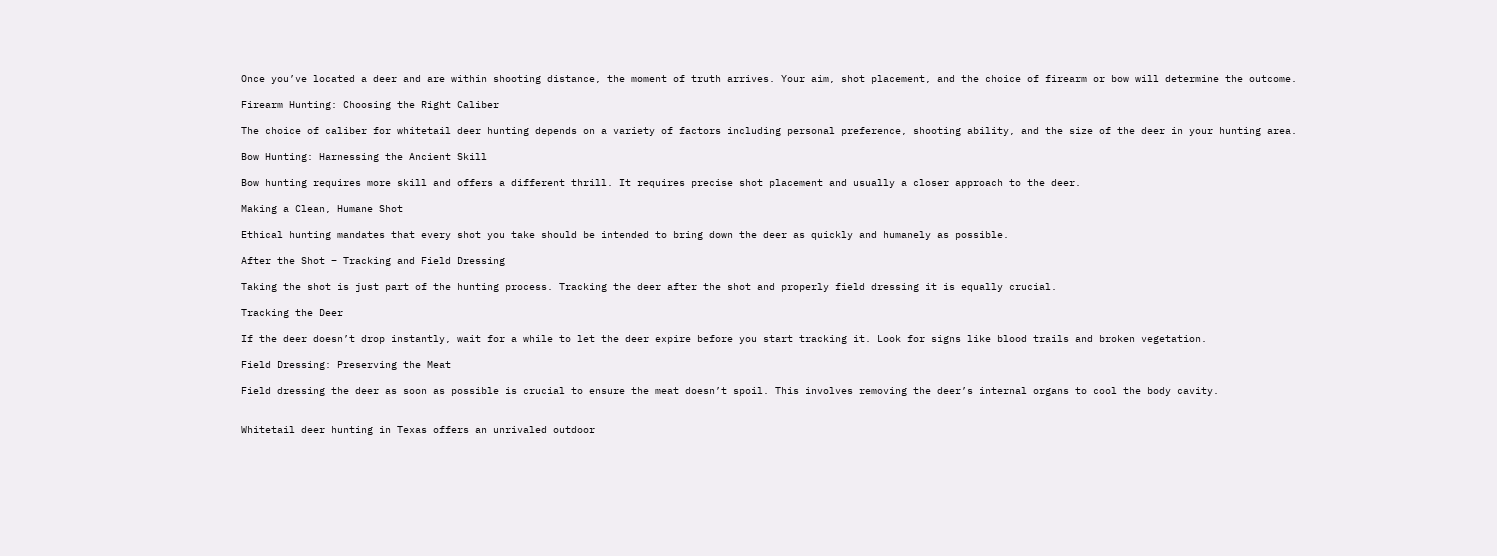Once you’ve located a deer and are within shooting distance, the moment of truth arrives. Your aim, shot placement, and the choice of firearm or bow will determine the outcome.

Firearm Hunting: Choosing the Right Caliber

The choice of caliber for whitetail deer hunting depends on a variety of factors including personal preference, shooting ability, and the size of the deer in your hunting area.

Bow Hunting: Harnessing the Ancient Skill

Bow hunting requires more skill and offers a different thrill. It requires precise shot placement and usually a closer approach to the deer.

Making a Clean, Humane Shot

Ethical hunting mandates that every shot you take should be intended to bring down the deer as quickly and humanely as possible.

After the Shot – Tracking and Field Dressing

Taking the shot is just part of the hunting process. Tracking the deer after the shot and properly field dressing it is equally crucial.

Tracking the Deer

If the deer doesn’t drop instantly, wait for a while to let the deer expire before you start tracking it. Look for signs like blood trails and broken vegetation.

Field Dressing: Preserving the Meat

Field dressing the deer as soon as possible is crucial to ensure the meat doesn’t spoil. This involves removing the deer’s internal organs to cool the body cavity.


Whitetail deer hunting in Texas offers an unrivaled outdoor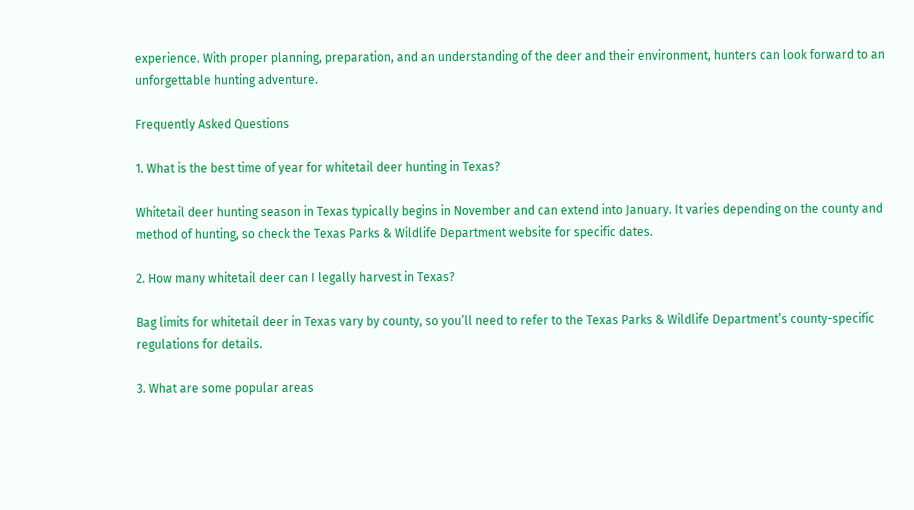experience. With proper planning, preparation, and an understanding of the deer and their environment, hunters can look forward to an unforgettable hunting adventure.

Frequently Asked Questions

1. What is the best time of year for whitetail deer hunting in Texas?

Whitetail deer hunting season in Texas typically begins in November and can extend into January. It varies depending on the county and method of hunting, so check the Texas Parks & Wildlife Department website for specific dates.

2. How many whitetail deer can I legally harvest in Texas?

Bag limits for whitetail deer in Texas vary by county, so you’ll need to refer to the Texas Parks & Wildlife Department’s county-specific regulations for details.

3. What are some popular areas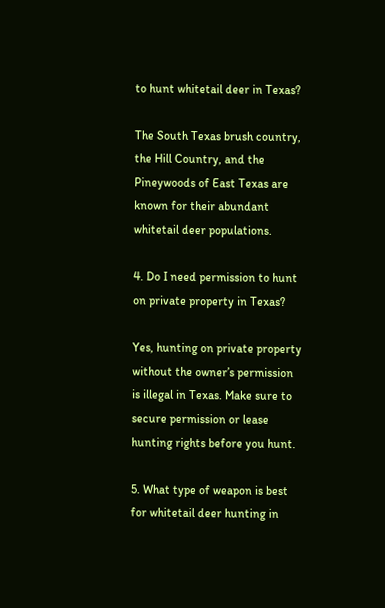to hunt whitetail deer in Texas?

The South Texas brush country, the Hill Country, and the Pineywoods of East Texas are known for their abundant whitetail deer populations.

4. Do I need permission to hunt on private property in Texas?

Yes, hunting on private property without the owner’s permission is illegal in Texas. Make sure to secure permission or lease hunting rights before you hunt.

5. What type of weapon is best for whitetail deer hunting in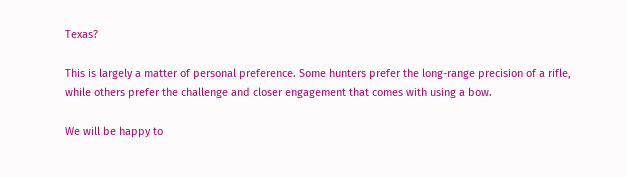Texas?

This is largely a matter of personal preference. Some hunters prefer the long-range precision of a rifle, while others prefer the challenge and closer engagement that comes with using a bow.

We will be happy to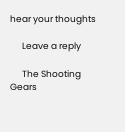hear your thoughts

      Leave a reply

      The Shooting Gears